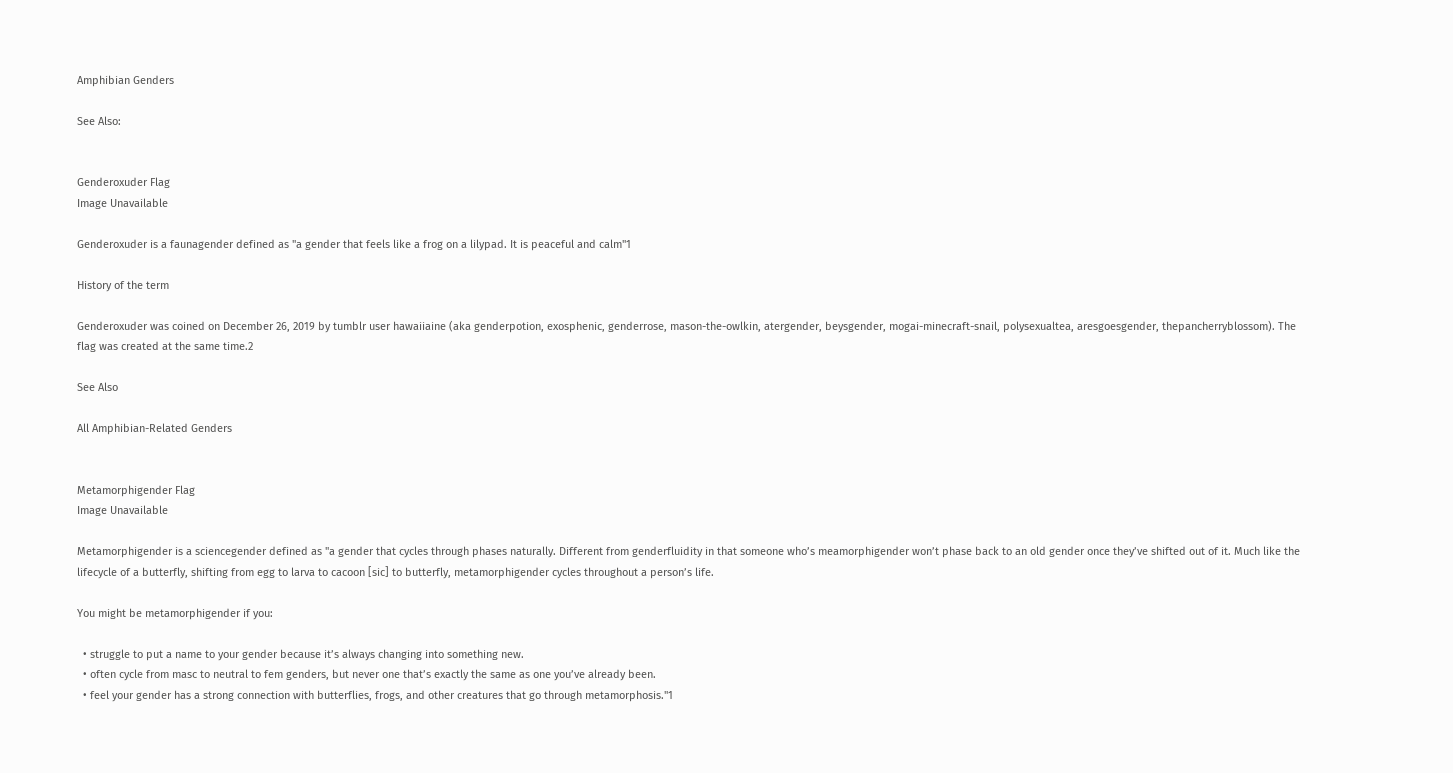Amphibian Genders

See Also:


Genderoxuder Flag
Image Unavailable

Genderoxuder is a faunagender defined as "a gender that feels like a frog on a lilypad. It is peaceful and calm"1

History of the term

Genderoxuder was coined on December 26, 2019 by tumblr user hawaiiaine (aka genderpotion, exosphenic, genderrose, mason-the-owlkin, atergender, beysgender, mogai-minecraft-snail, polysexualtea, aresgoesgender, thepancherryblossom). The flag was created at the same time.2

See Also

All Amphibian-Related Genders


Metamorphigender Flag
Image Unavailable

Metamorphigender is a sciencegender defined as "a gender that cycles through phases naturally. Different from genderfluidity in that someone who’s meamorphigender won’t phase back to an old gender once they’ve shifted out of it. Much like the lifecycle of a butterfly, shifting from egg to larva to cacoon [sic] to butterfly, metamorphigender cycles throughout a person’s life.

You might be metamorphigender if you:

  • struggle to put a name to your gender because it’s always changing into something new.
  • often cycle from masc to neutral to fem genders, but never one that’s exactly the same as one you’ve already been.
  • feel your gender has a strong connection with butterflies, frogs, and other creatures that go through metamorphosis."1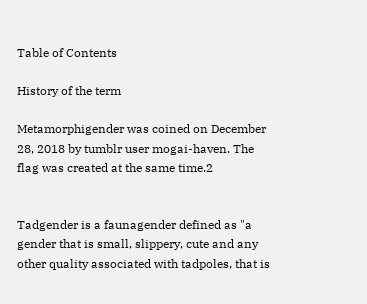Table of Contents

History of the term

Metamorphigender was coined on December 28, 2018 by tumblr user mogai-haven. The flag was created at the same time.2


Tadgender is a faunagender defined as "a gender that is small, slippery, cute and any other quality associated with tadpoles, that is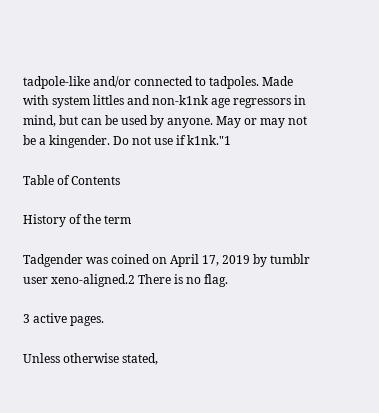tadpole-like and/or connected to tadpoles. Made with system littles and non-k1nk age regressors in mind, but can be used by anyone. May or may not be a kingender. Do not use if k1nk."1

Table of Contents

History of the term

Tadgender was coined on April 17, 2019 by tumblr user xeno-aligned.2 There is no flag.

3 active pages.

Unless otherwise stated,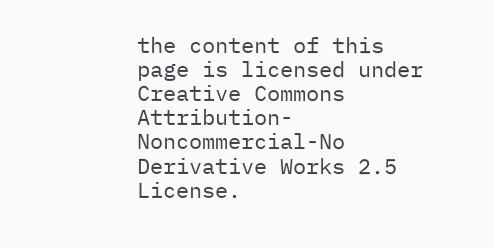the content of this page is licensed under Creative Commons Attribution-Noncommercial-No Derivative Works 2.5 License.